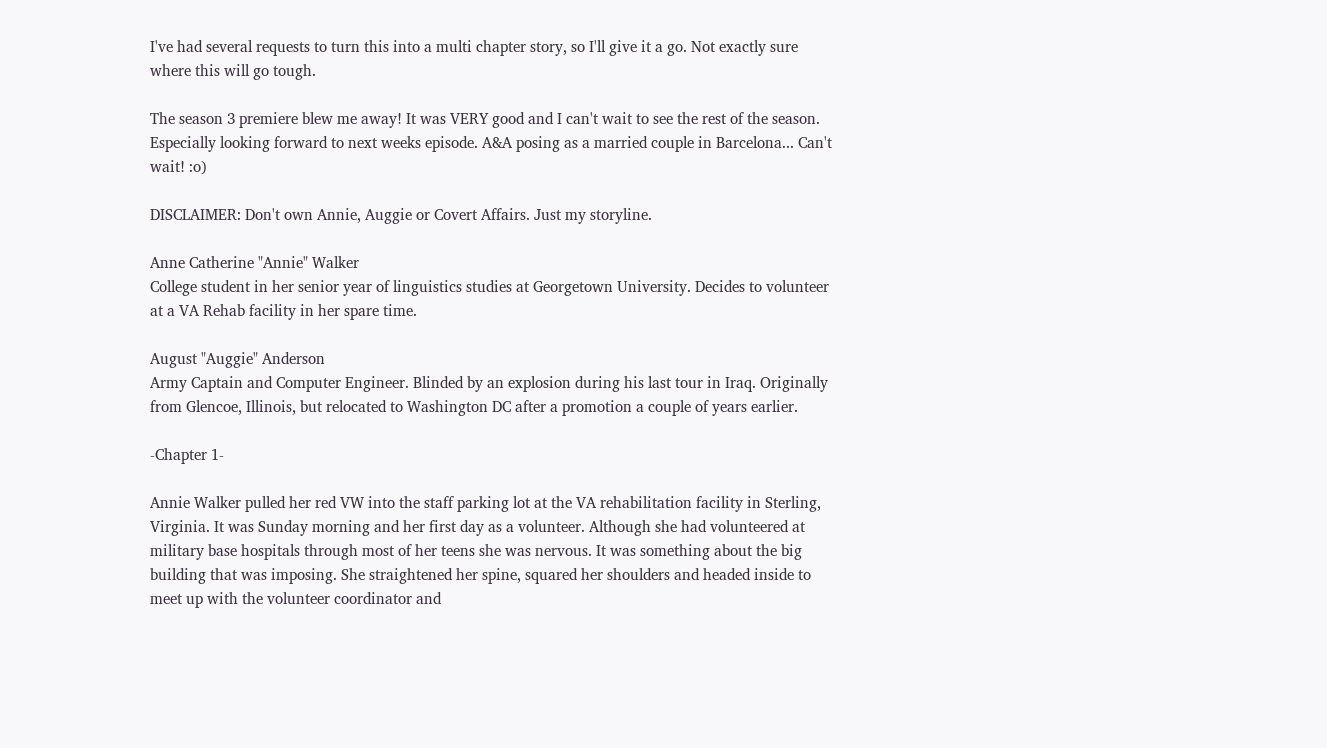I've had several requests to turn this into a multi chapter story, so I'll give it a go. Not exactly sure where this will go tough.

The season 3 premiere blew me away! It was VERY good and I can't wait to see the rest of the season. Especially looking forward to next weeks episode. A&A posing as a married couple in Barcelona... Can't wait! :o)

DISCLAIMER: Don't own Annie, Auggie or Covert Affairs. Just my storyline.

Anne Catherine "Annie" Walker
College student in her senior year of linguistics studies at Georgetown University. Decides to volunteer at a VA Rehab facility in her spare time.

August "Auggie" Anderson
Army Captain and Computer Engineer. Blinded by an explosion during his last tour in Iraq. Originally from Glencoe, Illinois, but relocated to Washington DC after a promotion a couple of years earlier.

-Chapter 1-

Annie Walker pulled her red VW into the staff parking lot at the VA rehabilitation facility in Sterling, Virginia. It was Sunday morning and her first day as a volunteer. Although she had volunteered at military base hospitals through most of her teens she was nervous. It was something about the big building that was imposing. She straightened her spine, squared her shoulders and headed inside to meet up with the volunteer coordinator and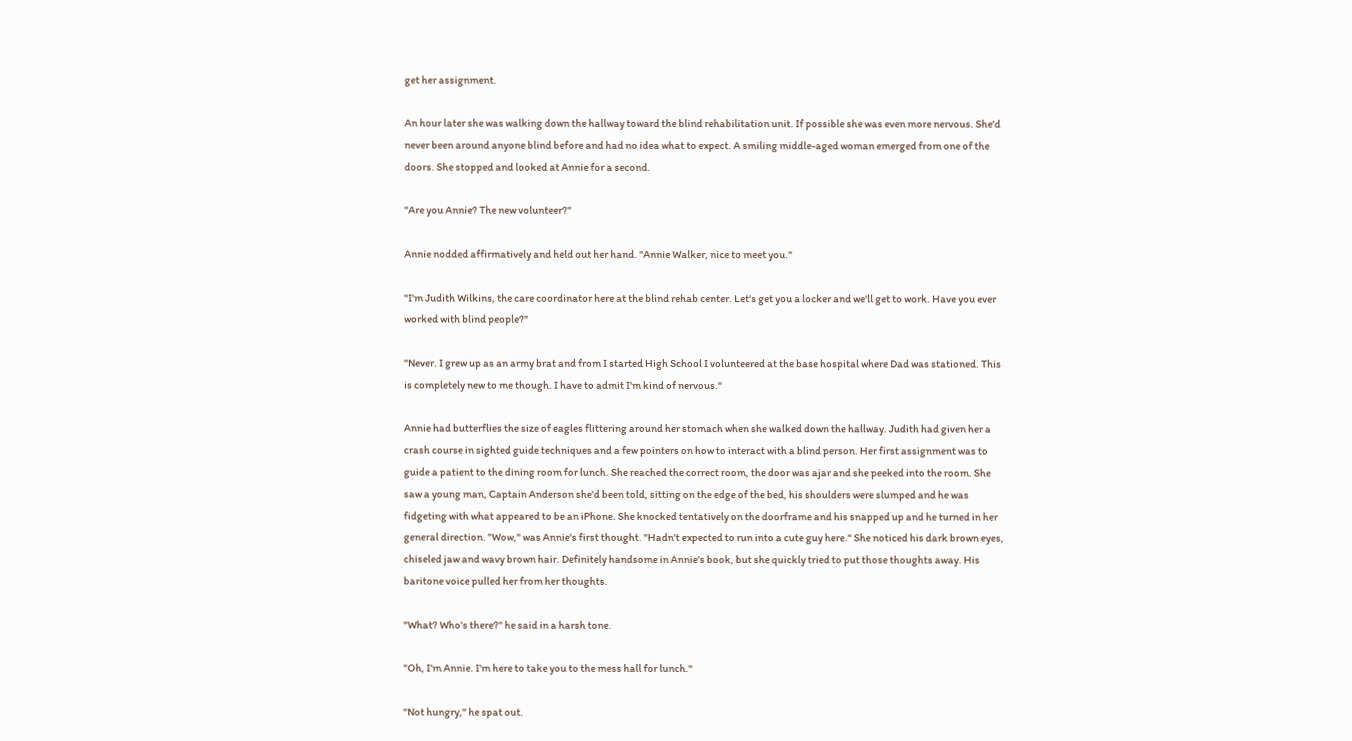get her assignment.

An hour later she was walking down the hallway toward the blind rehabilitation unit. If possible she was even more nervous. She'd never been around anyone blind before and had no idea what to expect. A smiling middle-aged woman emerged from one of the doors. She stopped and looked at Annie for a second.

"Are you Annie? The new volunteer?"

Annie nodded affirmatively and held out her hand. "Annie Walker, nice to meet you."

"I'm Judith Wilkins, the care coordinator here at the blind rehab center. Let's get you a locker and we'll get to work. Have you ever worked with blind people?"

"Never. I grew up as an army brat and from I started High School I volunteered at the base hospital where Dad was stationed. This is completely new to me though. I have to admit I'm kind of nervous."

Annie had butterflies the size of eagles flittering around her stomach when she walked down the hallway. Judith had given her a crash course in sighted guide techniques and a few pointers on how to interact with a blind person. Her first assignment was to guide a patient to the dining room for lunch. She reached the correct room, the door was ajar and she peeked into the room. She saw a young man, Captain Anderson she'd been told, sitting on the edge of the bed, his shoulders were slumped and he was fidgeting with what appeared to be an iPhone. She knocked tentatively on the doorframe and his snapped up and he turned in her general direction. "Wow," was Annie's first thought. "Hadn't expected to run into a cute guy here." She noticed his dark brown eyes, chiseled jaw and wavy brown hair. Definitely handsome in Annie's book, but she quickly tried to put those thoughts away. His baritone voice pulled her from her thoughts.

"What? Who's there?" he said in a harsh tone.

"Oh, I'm Annie. I'm here to take you to the mess hall for lunch."

"Not hungry," he spat out.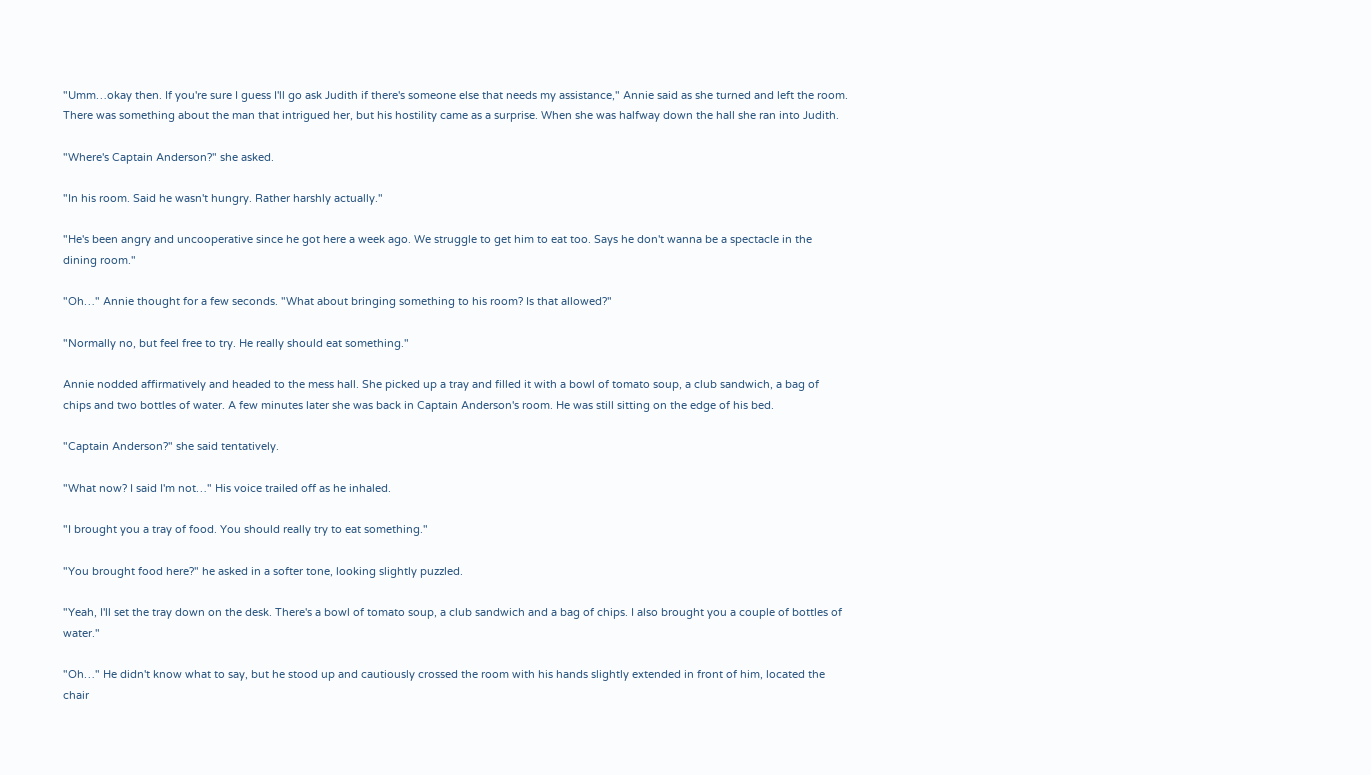"Umm…okay then. If you're sure I guess I'll go ask Judith if there's someone else that needs my assistance," Annie said as she turned and left the room. There was something about the man that intrigued her, but his hostility came as a surprise. When she was halfway down the hall she ran into Judith.

"Where's Captain Anderson?" she asked.

"In his room. Said he wasn't hungry. Rather harshly actually."

"He's been angry and uncooperative since he got here a week ago. We struggle to get him to eat too. Says he don't wanna be a spectacle in the dining room."

"Oh…" Annie thought for a few seconds. "What about bringing something to his room? Is that allowed?"

"Normally no, but feel free to try. He really should eat something."

Annie nodded affirmatively and headed to the mess hall. She picked up a tray and filled it with a bowl of tomato soup, a club sandwich, a bag of chips and two bottles of water. A few minutes later she was back in Captain Anderson's room. He was still sitting on the edge of his bed.

"Captain Anderson?" she said tentatively.

"What now? I said I'm not…" His voice trailed off as he inhaled.

"I brought you a tray of food. You should really try to eat something."

"You brought food here?" he asked in a softer tone, looking slightly puzzled.

"Yeah, I'll set the tray down on the desk. There's a bowl of tomato soup, a club sandwich and a bag of chips. I also brought you a couple of bottles of water."

"Oh…" He didn't know what to say, but he stood up and cautiously crossed the room with his hands slightly extended in front of him, located the chair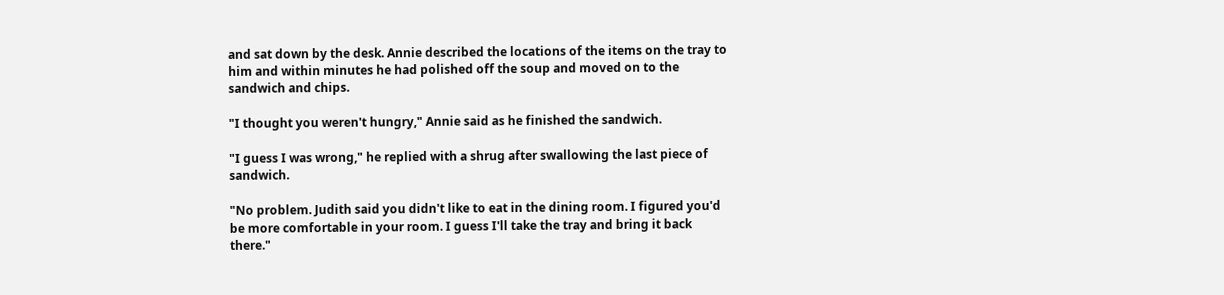and sat down by the desk. Annie described the locations of the items on the tray to him and within minutes he had polished off the soup and moved on to the sandwich and chips.

"I thought you weren't hungry," Annie said as he finished the sandwich.

"I guess I was wrong," he replied with a shrug after swallowing the last piece of sandwich.

"No problem. Judith said you didn't like to eat in the dining room. I figured you'd be more comfortable in your room. I guess I'll take the tray and bring it back there."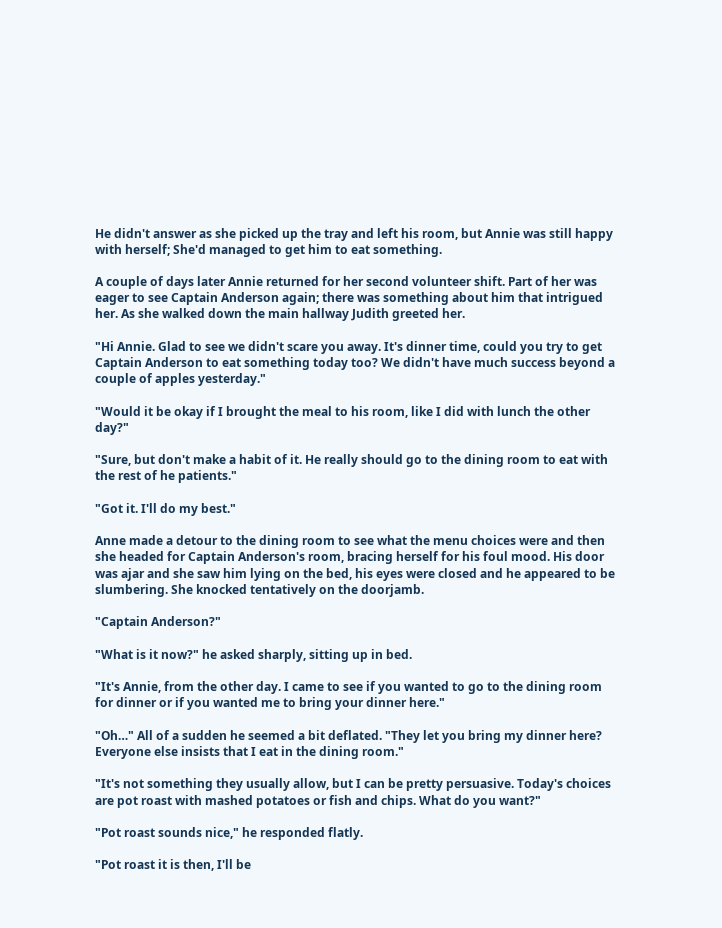He didn't answer as she picked up the tray and left his room, but Annie was still happy with herself; She'd managed to get him to eat something.

A couple of days later Annie returned for her second volunteer shift. Part of her was eager to see Captain Anderson again; there was something about him that intrigued her. As she walked down the main hallway Judith greeted her.

"Hi Annie. Glad to see we didn't scare you away. It's dinner time, could you try to get Captain Anderson to eat something today too? We didn't have much success beyond a couple of apples yesterday."

"Would it be okay if I brought the meal to his room, like I did with lunch the other day?"

"Sure, but don't make a habit of it. He really should go to the dining room to eat with the rest of he patients."

"Got it. I'll do my best."

Anne made a detour to the dining room to see what the menu choices were and then she headed for Captain Anderson's room, bracing herself for his foul mood. His door was ajar and she saw him lying on the bed, his eyes were closed and he appeared to be slumbering. She knocked tentatively on the doorjamb.

"Captain Anderson?"

"What is it now?" he asked sharply, sitting up in bed.

"It's Annie, from the other day. I came to see if you wanted to go to the dining room for dinner or if you wanted me to bring your dinner here."

"Oh…" All of a sudden he seemed a bit deflated. "They let you bring my dinner here? Everyone else insists that I eat in the dining room."

"It's not something they usually allow, but I can be pretty persuasive. Today's choices are pot roast with mashed potatoes or fish and chips. What do you want?"

"Pot roast sounds nice," he responded flatly.

"Pot roast it is then, I'll be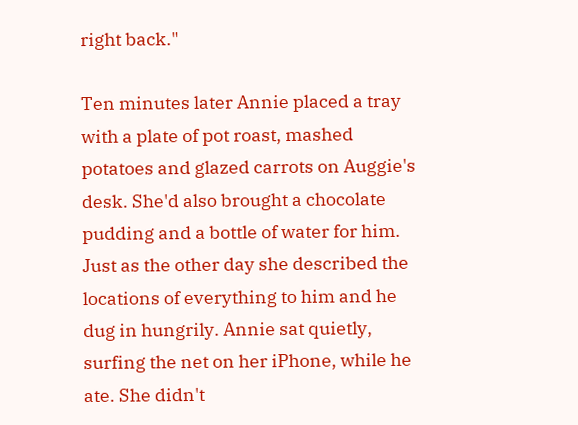right back."

Ten minutes later Annie placed a tray with a plate of pot roast, mashed potatoes and glazed carrots on Auggie's desk. She'd also brought a chocolate pudding and a bottle of water for him. Just as the other day she described the locations of everything to him and he dug in hungrily. Annie sat quietly, surfing the net on her iPhone, while he ate. She didn't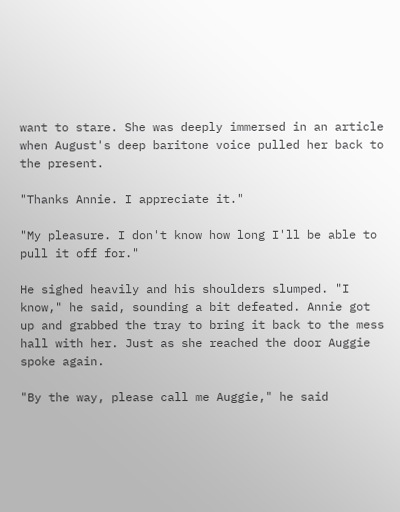want to stare. She was deeply immersed in an article when August's deep baritone voice pulled her back to the present.

"Thanks Annie. I appreciate it."

"My pleasure. I don't know how long I'll be able to pull it off for."

He sighed heavily and his shoulders slumped. "I know," he said, sounding a bit defeated. Annie got up and grabbed the tray to bring it back to the mess hall with her. Just as she reached the door Auggie spoke again.

"By the way, please call me Auggie," he said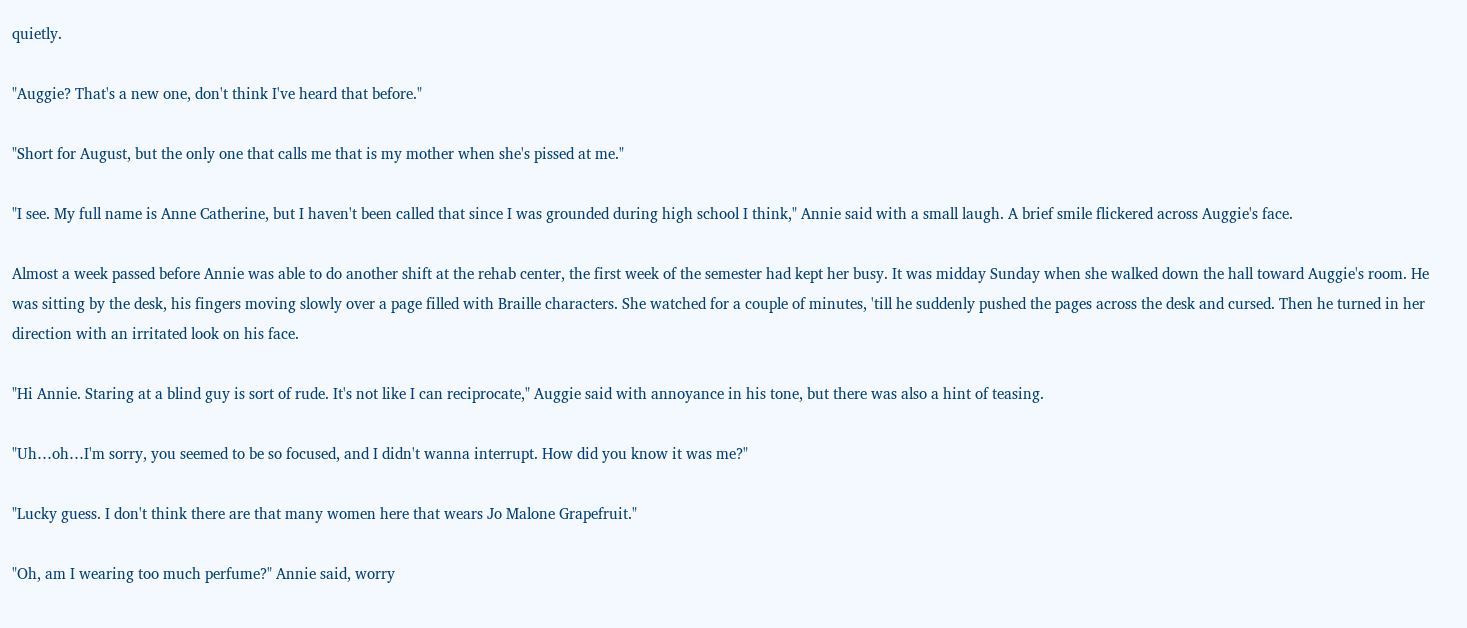quietly.

"Auggie? That's a new one, don't think I've heard that before."

"Short for August, but the only one that calls me that is my mother when she's pissed at me."

"I see. My full name is Anne Catherine, but I haven't been called that since I was grounded during high school I think," Annie said with a small laugh. A brief smile flickered across Auggie's face.

Almost a week passed before Annie was able to do another shift at the rehab center, the first week of the semester had kept her busy. It was midday Sunday when she walked down the hall toward Auggie's room. He was sitting by the desk, his fingers moving slowly over a page filled with Braille characters. She watched for a couple of minutes, 'till he suddenly pushed the pages across the desk and cursed. Then he turned in her direction with an irritated look on his face.

"Hi Annie. Staring at a blind guy is sort of rude. It's not like I can reciprocate," Auggie said with annoyance in his tone, but there was also a hint of teasing.

"Uh…oh…I'm sorry, you seemed to be so focused, and I didn't wanna interrupt. How did you know it was me?"

"Lucky guess. I don't think there are that many women here that wears Jo Malone Grapefruit."

"Oh, am I wearing too much perfume?" Annie said, worry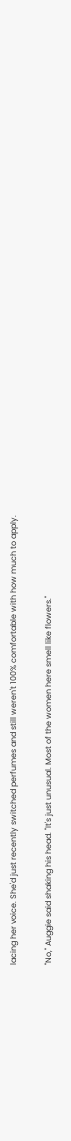lacing her voice. She'd just recently switched perfumes and still weren't 100% comfortable with how much to apply.

"No," Auggie said shaking his head. "It's just unusual. Most of the women here smell like flowers."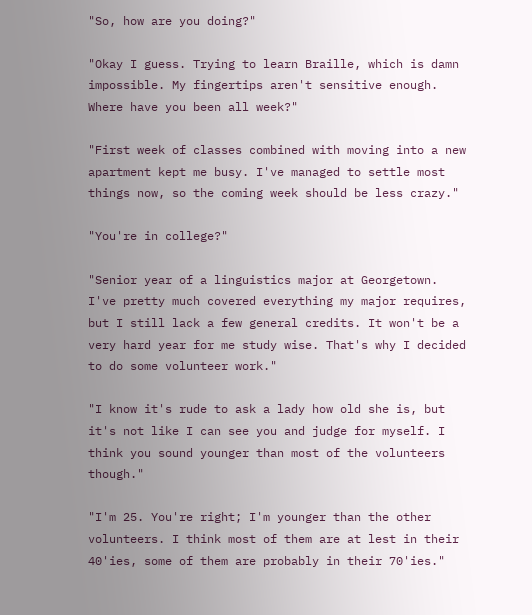"So, how are you doing?"

"Okay I guess. Trying to learn Braille, which is damn impossible. My fingertips aren't sensitive enough. Where have you been all week?"

"First week of classes combined with moving into a new apartment kept me busy. I've managed to settle most things now, so the coming week should be less crazy."

"You're in college?"

"Senior year of a linguistics major at Georgetown. I've pretty much covered everything my major requires, but I still lack a few general credits. It won't be a very hard year for me study wise. That's why I decided to do some volunteer work."

"I know it's rude to ask a lady how old she is, but it's not like I can see you and judge for myself. I think you sound younger than most of the volunteers though."

"I'm 25. You're right; I'm younger than the other volunteers. I think most of them are at lest in their 40'ies, some of them are probably in their 70'ies."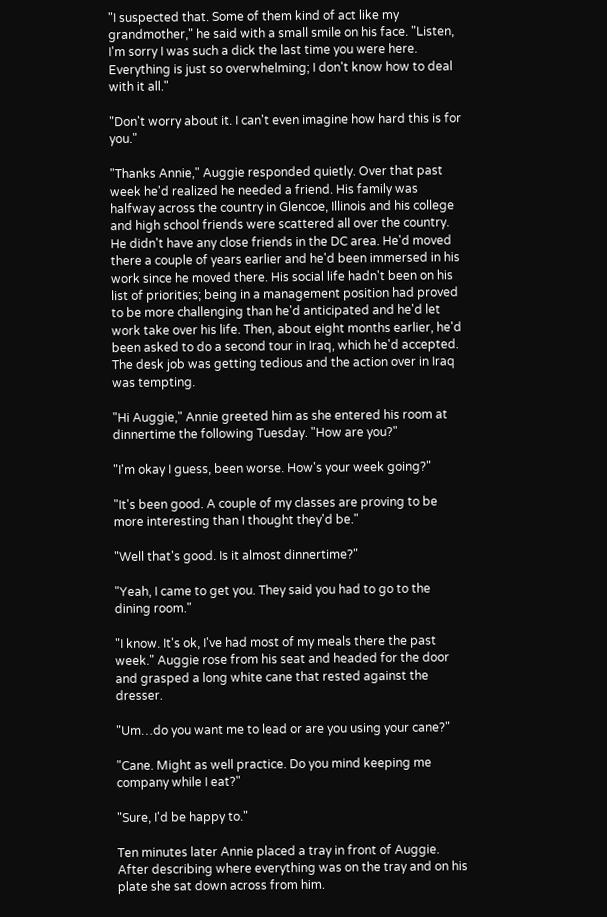"I suspected that. Some of them kind of act like my grandmother," he said with a small smile on his face. "Listen, I'm sorry I was such a dick the last time you were here. Everything is just so overwhelming; I don't know how to deal with it all."

"Don't worry about it. I can't even imagine how hard this is for you."

"Thanks Annie," Auggie responded quietly. Over that past week he'd realized he needed a friend. His family was halfway across the country in Glencoe, Illinois and his college and high school friends were scattered all over the country. He didn't have any close friends in the DC area. He'd moved there a couple of years earlier and he'd been immersed in his work since he moved there. His social life hadn't been on his list of priorities; being in a management position had proved to be more challenging than he'd anticipated and he'd let work take over his life. Then, about eight months earlier, he'd been asked to do a second tour in Iraq, which he'd accepted. The desk job was getting tedious and the action over in Iraq was tempting.

"Hi Auggie," Annie greeted him as she entered his room at dinnertime the following Tuesday. "How are you?"

"I'm okay I guess, been worse. How's your week going?"

"It's been good. A couple of my classes are proving to be more interesting than I thought they'd be."

"Well that's good. Is it almost dinnertime?"

"Yeah, I came to get you. They said you had to go to the dining room."

"I know. It's ok, I've had most of my meals there the past week." Auggie rose from his seat and headed for the door and grasped a long white cane that rested against the dresser.

"Um…do you want me to lead or are you using your cane?"

"Cane. Might as well practice. Do you mind keeping me company while I eat?"

"Sure, I'd be happy to."

Ten minutes later Annie placed a tray in front of Auggie. After describing where everything was on the tray and on his plate she sat down across from him.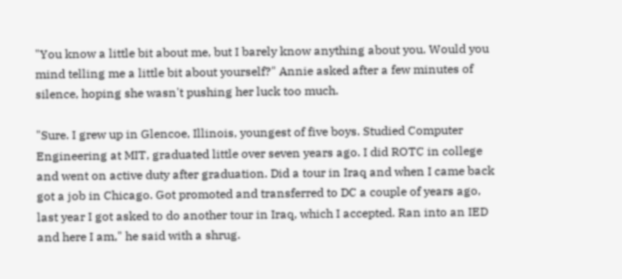"You know a little bit about me, but I barely know anything about you. Would you mind telling me a little bit about yourself?" Annie asked after a few minutes of silence, hoping she wasn't pushing her luck too much.

"Sure. I grew up in Glencoe, Illinois, youngest of five boys. Studied Computer Engineering at MIT, graduated little over seven years ago. I did ROTC in college and went on active duty after graduation. Did a tour in Iraq and when I came back got a job in Chicago. Got promoted and transferred to DC a couple of years ago, last year I got asked to do another tour in Iraq, which I accepted. Ran into an IED and here I am," he said with a shrug.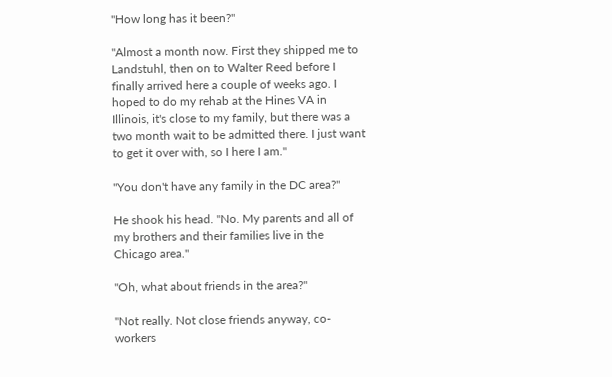"How long has it been?"

"Almost a month now. First they shipped me to Landstuhl, then on to Walter Reed before I finally arrived here a couple of weeks ago. I hoped to do my rehab at the Hines VA in Illinois, it's close to my family, but there was a two month wait to be admitted there. I just want to get it over with, so I here I am."

"You don't have any family in the DC area?"

He shook his head. "No. My parents and all of my brothers and their families live in the Chicago area."

"Oh, what about friends in the area?"

"Not really. Not close friends anyway, co-workers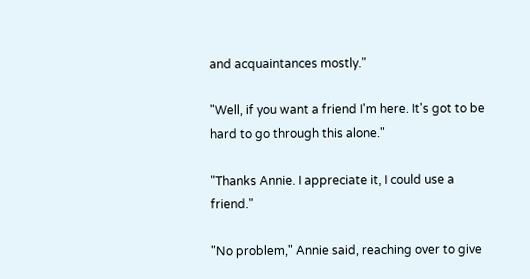and acquaintances mostly."

"Well, if you want a friend I'm here. It's got to be hard to go through this alone."

"Thanks Annie. I appreciate it, I could use a friend."

"No problem," Annie said, reaching over to give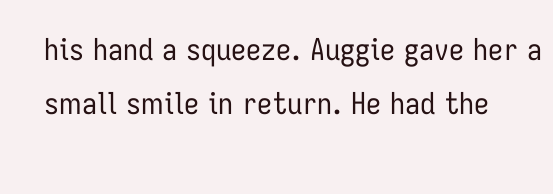his hand a squeeze. Auggie gave her a small smile in return. He had the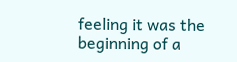feeling it was the beginning of a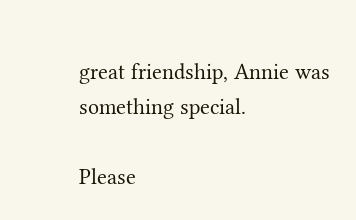great friendship, Annie was something special.

Please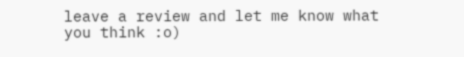leave a review and let me know what you think :o)